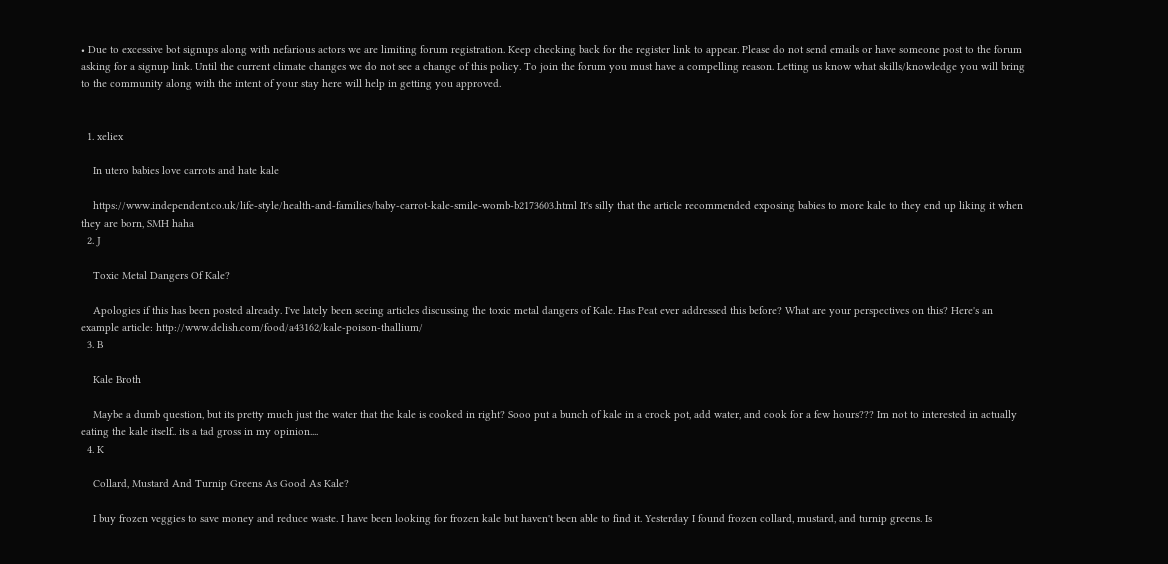• Due to excessive bot signups along with nefarious actors we are limiting forum registration. Keep checking back for the register link to appear. Please do not send emails or have someone post to the forum asking for a signup link. Until the current climate changes we do not see a change of this policy. To join the forum you must have a compelling reason. Letting us know what skills/knowledge you will bring to the community along with the intent of your stay here will help in getting you approved.


  1. xeliex

    In utero babies love carrots and hate kale

    https://www.independent.co.uk/life-style/health-and-families/baby-carrot-kale-smile-womb-b2173603.html It's silly that the article recommended exposing babies to more kale to they end up liking it when they are born, SMH haha
  2. J

    Toxic Metal Dangers Of Kale?

    Apologies if this has been posted already. I've lately been seeing articles discussing the toxic metal dangers of Kale. Has Peat ever addressed this before? What are your perspectives on this? Here's an example article: http://www.delish.com/food/a43162/kale-poison-thallium/
  3. B

    Kale Broth

    Maybe a dumb question, but its pretty much just the water that the kale is cooked in right? Sooo put a bunch of kale in a crock pot, add water, and cook for a few hours??? Im not to interested in actually eating the kale itself.. its a tad gross in my opinion....
  4. K

    Collard, Mustard And Turnip Greens As Good As Kale?

    I buy frozen veggies to save money and reduce waste. I have been looking for frozen kale but haven't been able to find it. Yesterday I found frozen collard, mustard, and turnip greens. Is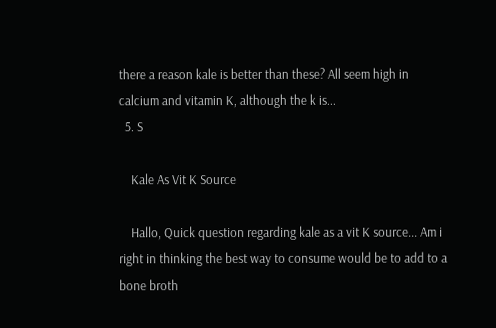there a reason kale is better than these? All seem high in calcium and vitamin K, although the k is...
  5. S

    Kale As Vit K Source

    Hallo, Quick question regarding kale as a vit K source... Am i right in thinking the best way to consume would be to add to a bone broth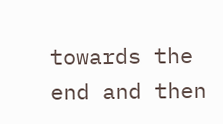towards the end and then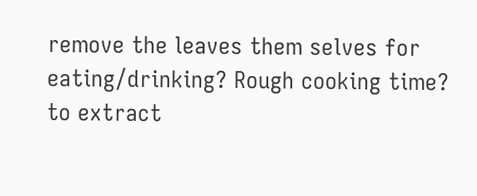remove the leaves them selves for eating/drinking? Rough cooking time? to extract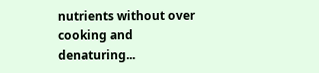nutrients without over cooking and denaturing...